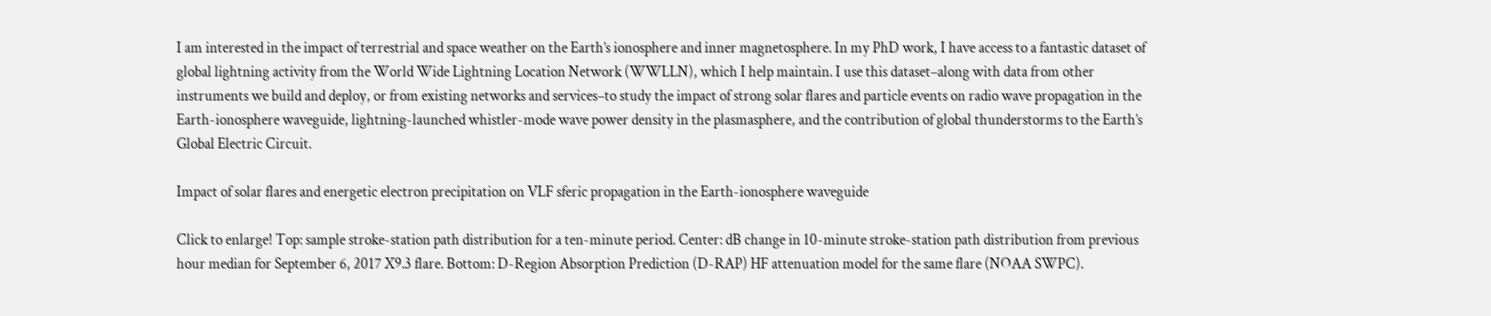I am interested in the impact of terrestrial and space weather on the Earth’s ionosphere and inner magnetosphere. In my PhD work, I have access to a fantastic dataset of global lightning activity from the World Wide Lightning Location Network (WWLLN), which I help maintain. I use this dataset–along with data from other instruments we build and deploy, or from existing networks and services–to study the impact of strong solar flares and particle events on radio wave propagation in the Earth-ionosphere waveguide, lightning-launched whistler-mode wave power density in the plasmasphere, and the contribution of global thunderstorms to the Earth’s Global Electric Circuit.

Impact of solar flares and energetic electron precipitation on VLF sferic propagation in the Earth-ionosphere waveguide

Click to enlarge! Top: sample stroke-station path distribution for a ten-minute period. Center: dB change in 10-minute stroke-station path distribution from previous hour median for September 6, 2017 X9.3 flare. Bottom: D-Region Absorption Prediction (D-RAP) HF attenuation model for the same flare (NOAA SWPC).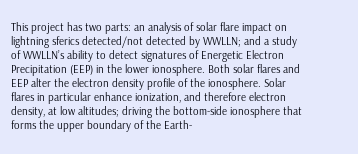This project has two parts: an analysis of solar flare impact on lightning sferics detected/not detected by WWLLN; and a study of WWLLN’s ability to detect signatures of Energetic Electron Precipitation (EEP) in the lower ionosphere. Both solar flares and EEP alter the electron density profile of the ionosphere. Solar flares in particular enhance ionization, and therefore electron density, at low altitudes; driving the bottom-side ionosphere that forms the upper boundary of the Earth-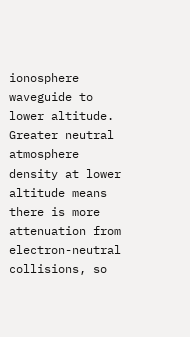ionosphere waveguide to lower altitude. Greater neutral atmosphere density at lower altitude means there is more attenuation from electron-neutral collisions, so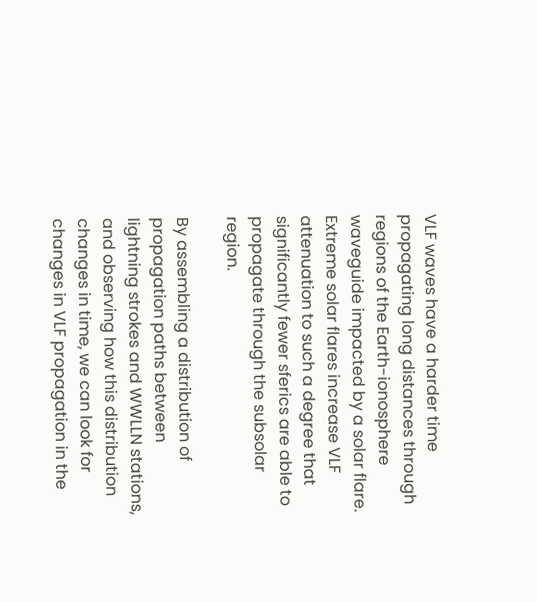VLF waves have a harder time propagating long distances through regions of the Earth-ionosphere waveguide impacted by a solar flare. Extreme solar flares increase VLF attenuation to such a degree that significantly fewer sferics are able to propagate through the subsolar region.

By assembling a distribution of propagation paths between lightning strokes and WWLLN stations, and observing how this distribution changes in time, we can look for changes in VLF propagation in the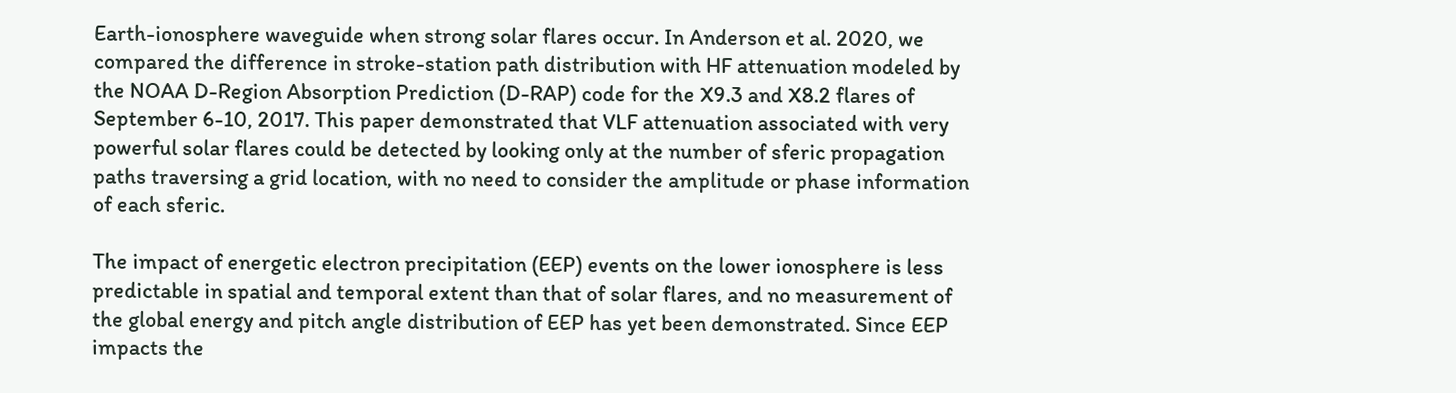Earth-ionosphere waveguide when strong solar flares occur. In Anderson et al. 2020, we compared the difference in stroke-station path distribution with HF attenuation modeled by the NOAA D-Region Absorption Prediction (D-RAP) code for the X9.3 and X8.2 flares of September 6-10, 2017. This paper demonstrated that VLF attenuation associated with very powerful solar flares could be detected by looking only at the number of sferic propagation paths traversing a grid location, with no need to consider the amplitude or phase information of each sferic.

The impact of energetic electron precipitation (EEP) events on the lower ionosphere is less predictable in spatial and temporal extent than that of solar flares, and no measurement of the global energy and pitch angle distribution of EEP has yet been demonstrated. Since EEP impacts the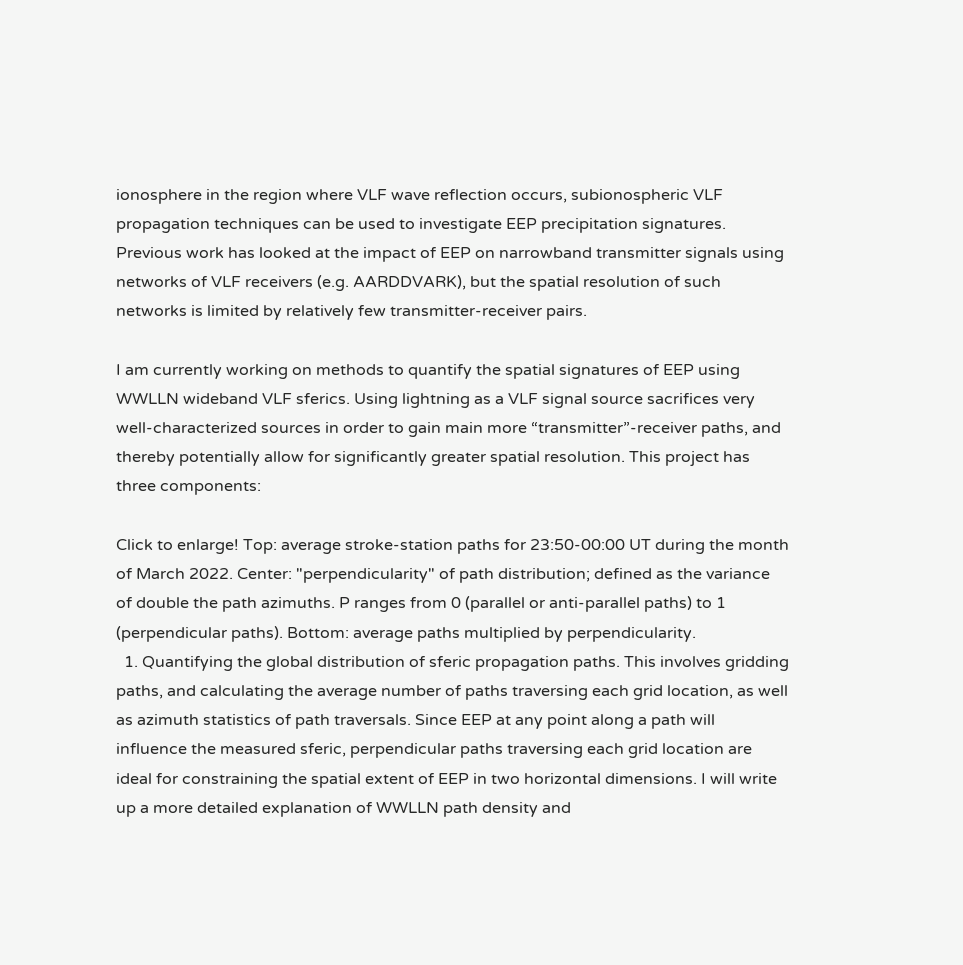ionosphere in the region where VLF wave reflection occurs, subionospheric VLF propagation techniques can be used to investigate EEP precipitation signatures. Previous work has looked at the impact of EEP on narrowband transmitter signals using networks of VLF receivers (e.g. AARDDVARK), but the spatial resolution of such networks is limited by relatively few transmitter-receiver pairs.

I am currently working on methods to quantify the spatial signatures of EEP using WWLLN wideband VLF sferics. Using lightning as a VLF signal source sacrifices very well-characterized sources in order to gain main more “transmitter”-receiver paths, and thereby potentially allow for significantly greater spatial resolution. This project has three components:

Click to enlarge! Top: average stroke-station paths for 23:50-00:00 UT during the month of March 2022. Center: "perpendicularity" of path distribution; defined as the variance of double the path azimuths. P ranges from 0 (parallel or anti-parallel paths) to 1 (perpendicular paths). Bottom: average paths multiplied by perpendicularity.
  1. Quantifying the global distribution of sferic propagation paths. This involves gridding paths, and calculating the average number of paths traversing each grid location, as well as azimuth statistics of path traversals. Since EEP at any point along a path will influence the measured sferic, perpendicular paths traversing each grid location are ideal for constraining the spatial extent of EEP in two horizontal dimensions. I will write up a more detailed explanation of WWLLN path density and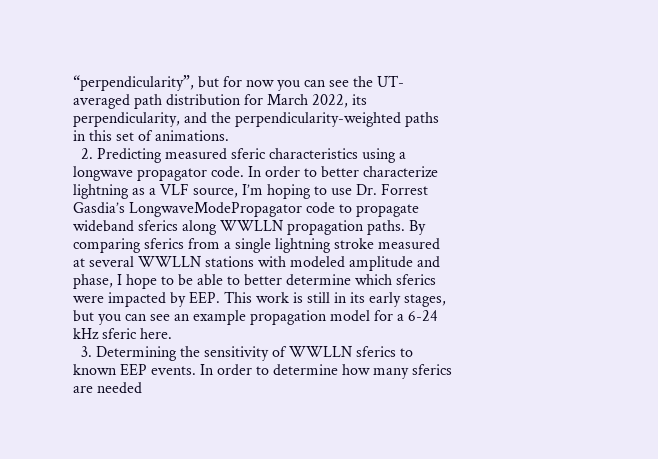“perpendicularity”, but for now you can see the UT-averaged path distribution for March 2022, its perpendicularity, and the perpendicularity-weighted paths in this set of animations.
  2. Predicting measured sferic characteristics using a longwave propagator code. In order to better characterize lightning as a VLF source, I’m hoping to use Dr. Forrest Gasdia’s LongwaveModePropagator code to propagate wideband sferics along WWLLN propagation paths. By comparing sferics from a single lightning stroke measured at several WWLLN stations with modeled amplitude and phase, I hope to be able to better determine which sferics were impacted by EEP. This work is still in its early stages, but you can see an example propagation model for a 6-24 kHz sferic here.
  3. Determining the sensitivity of WWLLN sferics to known EEP events. In order to determine how many sferics are needed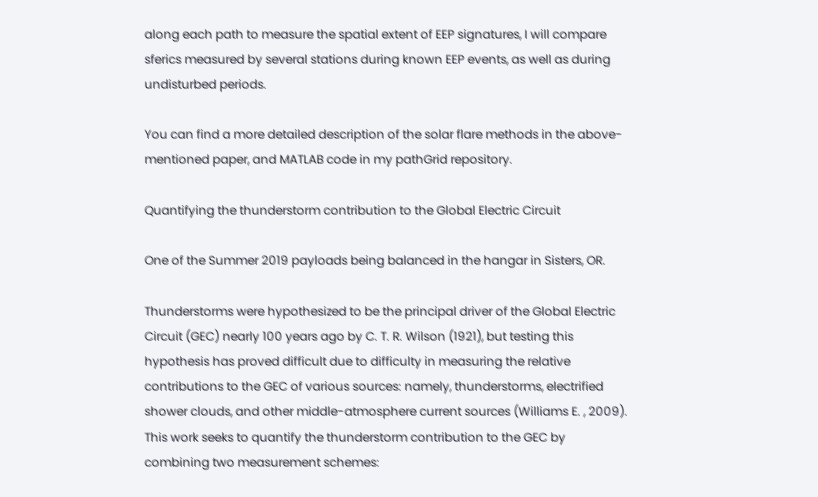along each path to measure the spatial extent of EEP signatures, I will compare sferics measured by several stations during known EEP events, as well as during undisturbed periods.

You can find a more detailed description of the solar flare methods in the above-mentioned paper, and MATLAB code in my pathGrid repository.

Quantifying the thunderstorm contribution to the Global Electric Circuit

One of the Summer 2019 payloads being balanced in the hangar in Sisters, OR.

Thunderstorms were hypothesized to be the principal driver of the Global Electric Circuit (GEC) nearly 100 years ago by C. T. R. Wilson (1921), but testing this hypothesis has proved difficult due to difficulty in measuring the relative contributions to the GEC of various sources: namely, thunderstorms, electrified shower clouds, and other middle-atmosphere current sources (Williams E. , 2009). This work seeks to quantify the thunderstorm contribution to the GEC by combining two measurement schemes: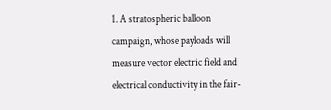1. A stratospheric balloon campaign, whose payloads will measure vector electric field and electrical conductivity in the fair-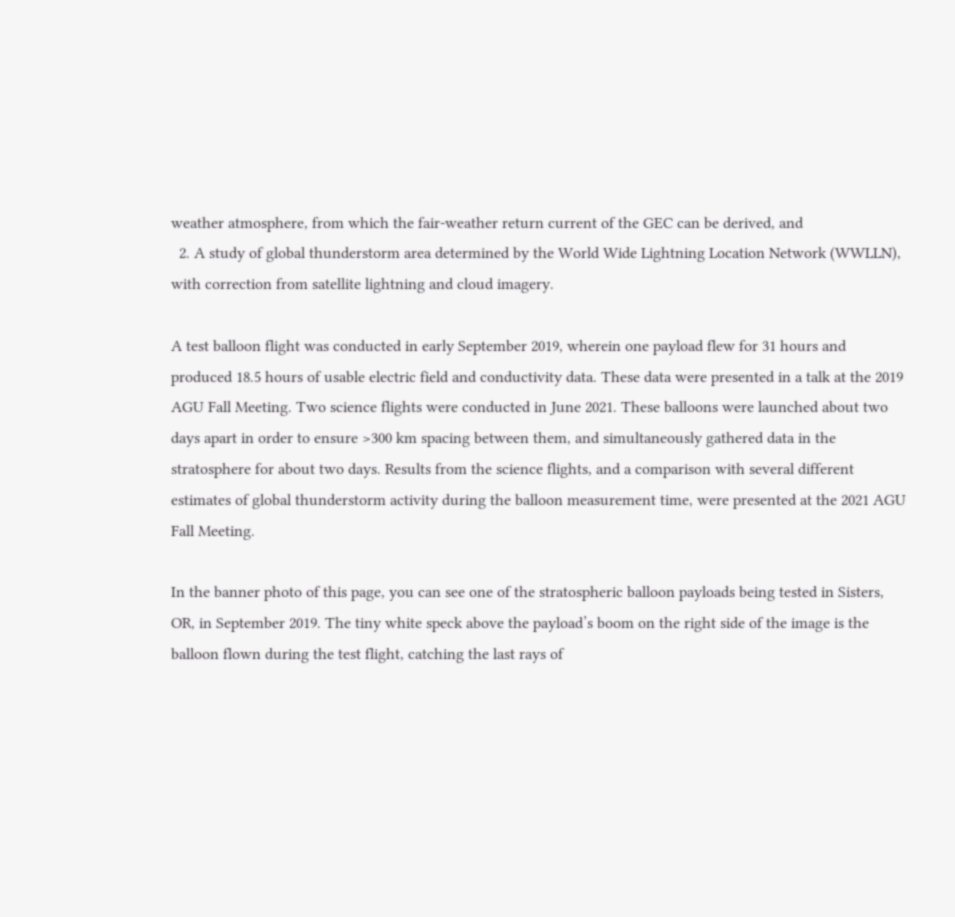weather atmosphere, from which the fair-weather return current of the GEC can be derived, and
  2. A study of global thunderstorm area determined by the World Wide Lightning Location Network (WWLLN), with correction from satellite lightning and cloud imagery.

A test balloon flight was conducted in early September 2019, wherein one payload flew for 31 hours and produced 18.5 hours of usable electric field and conductivity data. These data were presented in a talk at the 2019 AGU Fall Meeting. Two science flights were conducted in June 2021. These balloons were launched about two days apart in order to ensure >300 km spacing between them, and simultaneously gathered data in the stratosphere for about two days. Results from the science flights, and a comparison with several different estimates of global thunderstorm activity during the balloon measurement time, were presented at the 2021 AGU Fall Meeting.

In the banner photo of this page, you can see one of the stratospheric balloon payloads being tested in Sisters, OR, in September 2019. The tiny white speck above the payload’s boom on the right side of the image is the balloon flown during the test flight, catching the last rays of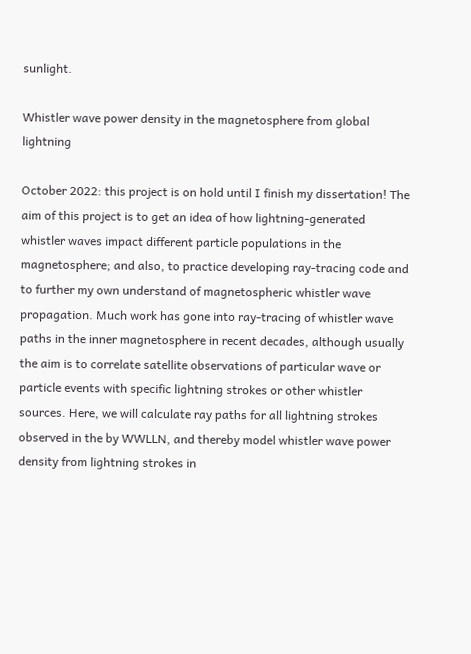sunlight.

Whistler wave power density in the magnetosphere from global lightning

October 2022: this project is on hold until I finish my dissertation! The aim of this project is to get an idea of how lightning-generated whistler waves impact different particle populations in the magnetosphere; and also, to practice developing ray-tracing code and to further my own understand of magnetospheric whistler wave propagation. Much work has gone into ray-tracing of whistler wave paths in the inner magnetosphere in recent decades, although usually the aim is to correlate satellite observations of particular wave or particle events with specific lightning strokes or other whistler sources. Here, we will calculate ray paths for all lightning strokes observed in the by WWLLN, and thereby model whistler wave power density from lightning strokes in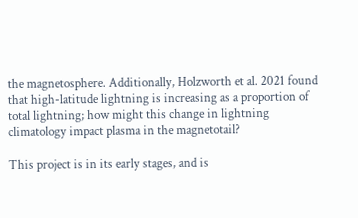the magnetosphere. Additionally, Holzworth et al. 2021 found that high-latitude lightning is increasing as a proportion of total lightning; how might this change in lightning climatology impact plasma in the magnetotail?

This project is in its early stages, and is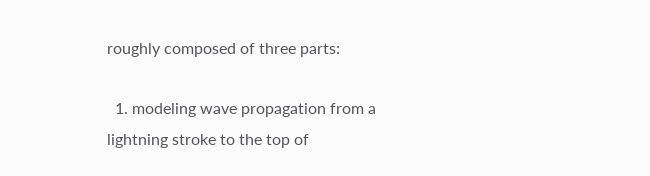roughly composed of three parts:

  1. modeling wave propagation from a lightning stroke to the top of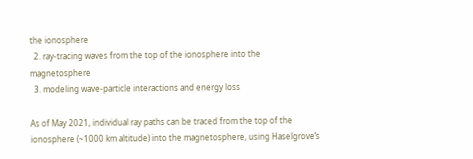the ionosphere
  2. ray-tracing waves from the top of the ionosphere into the magnetosphere
  3. modeling wave-particle interactions and energy loss

As of May 2021, individual ray paths can be traced from the top of the ionosphere (~1000 km altitude) into the magnetosphere, using Haselgrove’s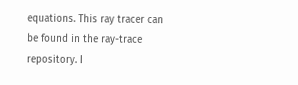equations. This ray tracer can be found in the ray-trace repository. I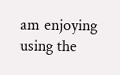am enjoying using the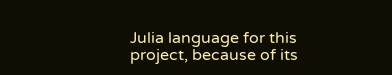Julia language for this project, because of its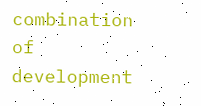combination of development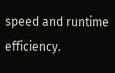speed and runtime efficiency.